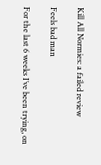Kill All Normies: a failed review

Feels bad man

For the last 6 weeks I’ve been trying, on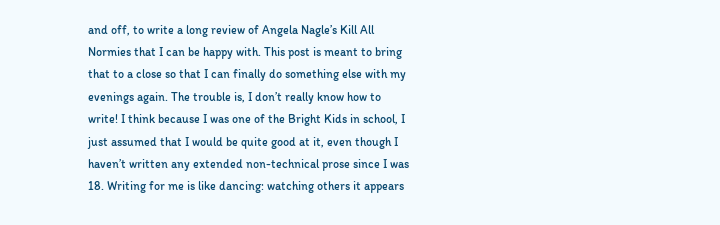and off, to write a long review of Angela Nagle’s Kill All Normies that I can be happy with. This post is meant to bring that to a close so that I can finally do something else with my evenings again. The trouble is, I don’t really know how to write! I think because I was one of the Bright Kids in school, I just assumed that I would be quite good at it, even though I haven’t written any extended non-technical prose since I was 18. Writing for me is like dancing: watching others it appears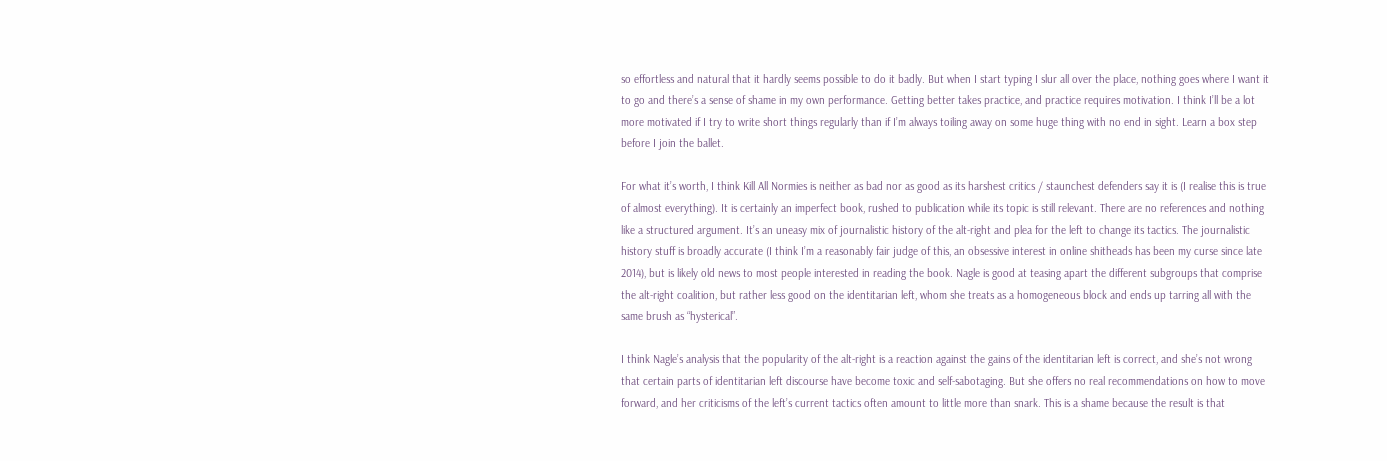so effortless and natural that it hardly seems possible to do it badly. But when I start typing I slur all over the place, nothing goes where I want it to go and there’s a sense of shame in my own performance. Getting better takes practice, and practice requires motivation. I think I’ll be a lot more motivated if I try to write short things regularly than if I’m always toiling away on some huge thing with no end in sight. Learn a box step before I join the ballet.

For what it’s worth, I think Kill All Normies is neither as bad nor as good as its harshest critics / staunchest defenders say it is (I realise this is true of almost everything). It is certainly an imperfect book, rushed to publication while its topic is still relevant. There are no references and nothing like a structured argument. It’s an uneasy mix of journalistic history of the alt-right and plea for the left to change its tactics. The journalistic history stuff is broadly accurate (I think I’m a reasonably fair judge of this, an obsessive interest in online shitheads has been my curse since late 2014), but is likely old news to most people interested in reading the book. Nagle is good at teasing apart the different subgroups that comprise the alt-right coalition, but rather less good on the identitarian left, whom she treats as a homogeneous block and ends up tarring all with the same brush as “hysterical”.

I think Nagle’s analysis that the popularity of the alt-right is a reaction against the gains of the identitarian left is correct, and she’s not wrong that certain parts of identitarian left discourse have become toxic and self-sabotaging. But she offers no real recommendations on how to move forward, and her criticisms of the left’s current tactics often amount to little more than snark. This is a shame because the result is that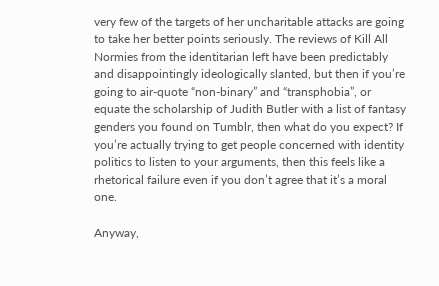very few of the targets of her uncharitable attacks are going to take her better points seriously. The reviews of Kill All Normies from the identitarian left have been predictably and disappointingly ideologically slanted, but then if you’re going to air-quote “non-binary” and “transphobia”, or equate the scholarship of Judith Butler with a list of fantasy genders you found on Tumblr, then what do you expect? If you’re actually trying to get people concerned with identity politics to listen to your arguments, then this feels like a rhetorical failure even if you don’t agree that it’s a moral one.

Anyway,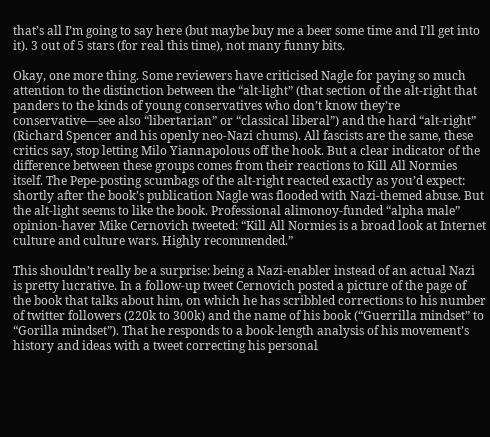that’s all I’m going to say here (but maybe buy me a beer some time and I’ll get into it). 3 out of 5 stars (for real this time), not many funny bits.

Okay, one more thing. Some reviewers have criticised Nagle for paying so much attention to the distinction between the “alt-light” (that section of the alt-right that panders to the kinds of young conservatives who don’t know they’re conservative—see also “libertarian” or “classical liberal”) and the hard “alt-right” (Richard Spencer and his openly neo-Nazi chums). All fascists are the same, these critics say, stop letting Milo Yiannapolous off the hook. But a clear indicator of the difference between these groups comes from their reactions to Kill All Normies itself. The Pepe-posting scumbags of the alt-right reacted exactly as you’d expect: shortly after the book’s publication Nagle was flooded with Nazi-themed abuse. But the alt-light seems to like the book. Professional alimonoy-funded “alpha male” opinion-haver Mike Cernovich tweeted: “Kill All Normies is a broad look at Internet culture and culture wars. Highly recommended.”

This shouldn’t really be a surprise: being a Nazi-enabler instead of an actual Nazi is pretty lucrative. In a follow-up tweet Cernovich posted a picture of the page of the book that talks about him, on which he has scribbled corrections to his number of twitter followers (220k to 300k) and the name of his book (“Guerrilla mindset” to “Gorilla mindset”). That he responds to a book-length analysis of his movement’s history and ideas with a tweet correcting his personal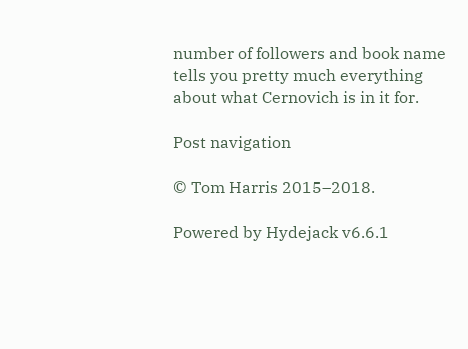number of followers and book name tells you pretty much everything about what Cernovich is in it for.

Post navigation

© Tom Harris 2015–2018.

Powered by Hydejack v6.6.1